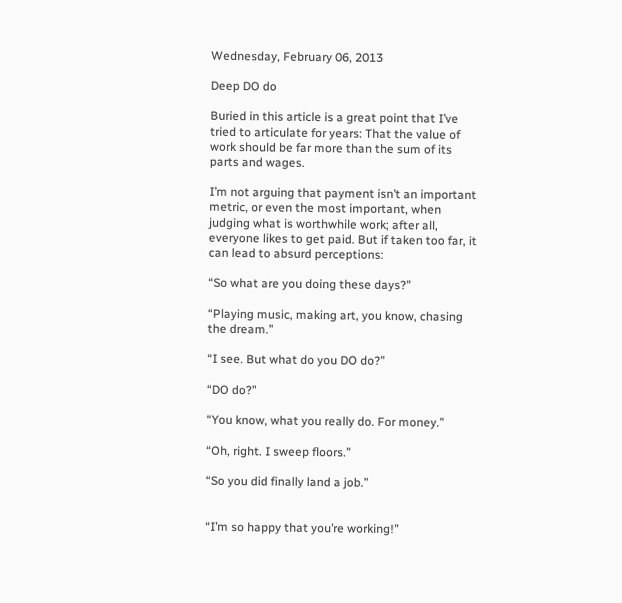Wednesday, February 06, 2013

Deep DO do

Buried in this article is a great point that I’ve tried to articulate for years: That the value of work should be far more than the sum of its parts and wages.

I’m not arguing that payment isn’t an important metric, or even the most important, when judging what is worthwhile work; after all, everyone likes to get paid. But if taken too far, it can lead to absurd perceptions:

“So what are you doing these days?”

“Playing music, making art, you know, chasing the dream.”

“I see. But what do you DO do?”

“DO do?”

“You know, what you really do. For money.”

“Oh, right. I sweep floors.”

“So you did finally land a job.”


“I’m so happy that you’re working!”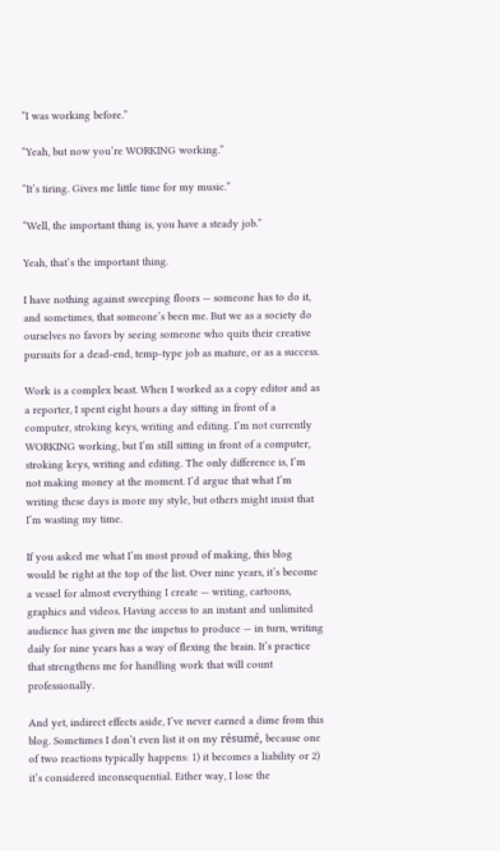“I was working before.”

“Yeah, but now you’re WORKING working.”

“It’s tiring. Gives me little time for my music.”

“Well, the important thing is, you have a steady job.”

Yeah, that’s the important thing.

I have nothing against sweeping floors — someone has to do it, and sometimes, that someone’s been me. But we as a society do ourselves no favors by seeing someone who quits their creative pursuits for a dead-end, temp-type job as mature, or as a success.

Work is a complex beast. When I worked as a copy editor and as a reporter, I spent eight hours a day sitting in front of a computer, stroking keys, writing and editing. I’m not currently WORKING working, but I’m still sitting in front of a computer, stroking keys, writing and editing. The only difference is, I’m not making money at the moment. I’d argue that what I’m writing these days is more my style, but others might insist that I’m wasting my time.

If you asked me what I’m most proud of making, this blog would be right at the top of the list. Over nine years, it’s become a vessel for almost everything I create — writing, cartoons, graphics and videos. Having access to an instant and unlimited audience has given me the impetus to produce — in turn, writing daily for nine years has a way of flexing the brain. It’s practice that strengthens me for handling work that will count professionally.

And yet, indirect effects aside, I’ve never earned a dime from this blog. Sometimes I don’t even list it on my résumé, because one of two reactions typically happens: 1) it becomes a liability or 2) it’s considered inconsequential. Either way, I lose the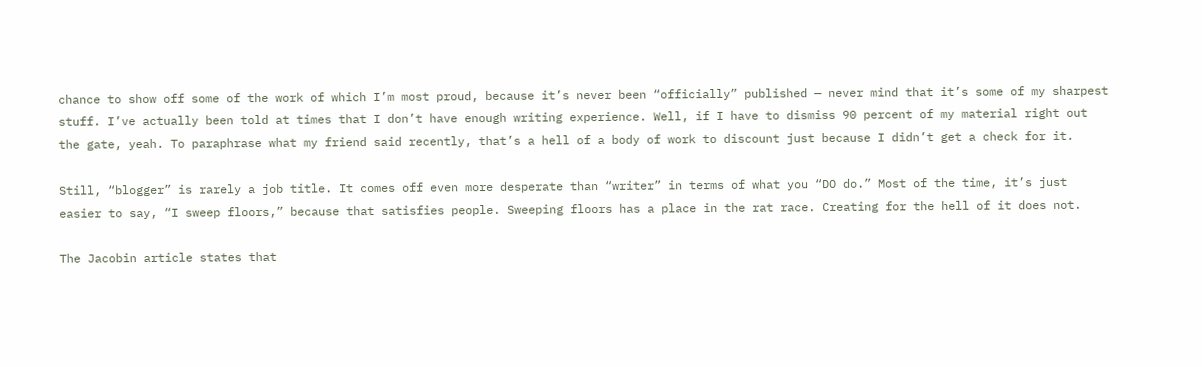chance to show off some of the work of which I’m most proud, because it’s never been “officially” published — never mind that it’s some of my sharpest stuff. I’ve actually been told at times that I don’t have enough writing experience. Well, if I have to dismiss 90 percent of my material right out the gate, yeah. To paraphrase what my friend said recently, that’s a hell of a body of work to discount just because I didn’t get a check for it.

Still, “blogger” is rarely a job title. It comes off even more desperate than “writer” in terms of what you “DO do.” Most of the time, it’s just easier to say, “I sweep floors,” because that satisfies people. Sweeping floors has a place in the rat race. Creating for the hell of it does not.

The Jacobin article states that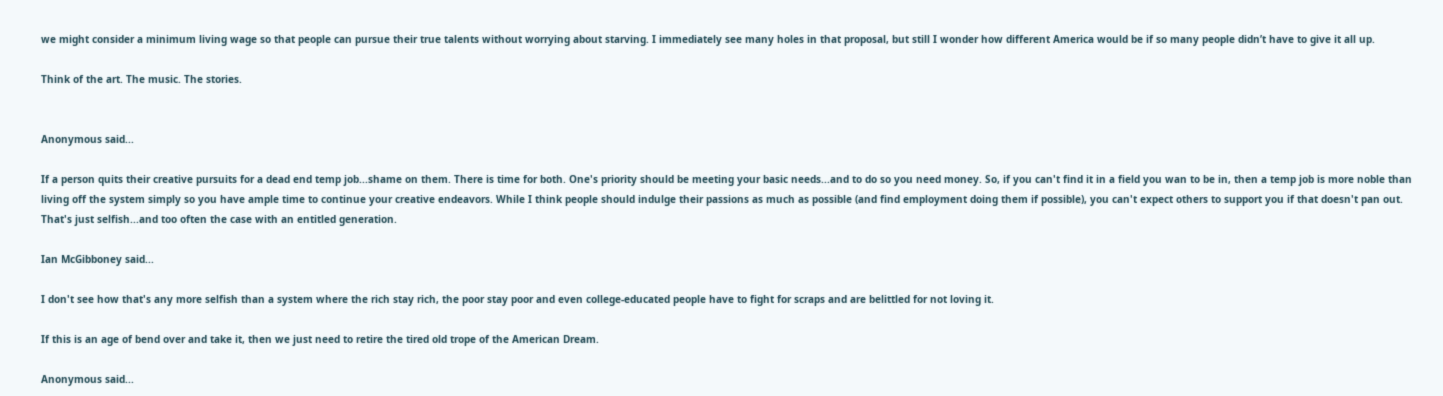we might consider a minimum living wage so that people can pursue their true talents without worrying about starving. I immediately see many holes in that proposal, but still I wonder how different America would be if so many people didn’t have to give it all up.

Think of the art. The music. The stories.


Anonymous said...

If a person quits their creative pursuits for a dead end temp job...shame on them. There is time for both. One's priority should be meeting your basic needs...and to do so you need money. So, if you can't find it in a field you wan to be in, then a temp job is more noble than living off the system simply so you have ample time to continue your creative endeavors. While I think people should indulge their passions as much as possible (and find employment doing them if possible), you can't expect others to support you if that doesn't pan out. That's just selfish...and too often the case with an entitled generation.

Ian McGibboney said...

I don't see how that's any more selfish than a system where the rich stay rich, the poor stay poor and even college-educated people have to fight for scraps and are belittled for not loving it.

If this is an age of bend over and take it, then we just need to retire the tired old trope of the American Dream.

Anonymous said...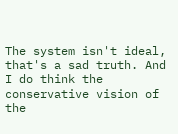The system isn't ideal, that's a sad truth. And I do think the conservative vision of the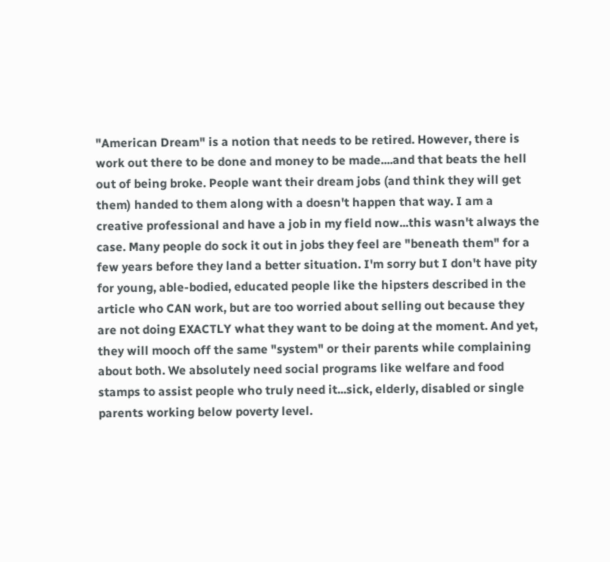"American Dream" is a notion that needs to be retired. However, there is work out there to be done and money to be made....and that beats the hell out of being broke. People want their dream jobs (and think they will get them) handed to them along with a doesn't happen that way. I am a creative professional and have a job in my field now...this wasn't always the case. Many people do sock it out in jobs they feel are "beneath them" for a few years before they land a better situation. I'm sorry but I don't have pity for young, able-bodied, educated people like the hipsters described in the article who CAN work, but are too worried about selling out because they are not doing EXACTLY what they want to be doing at the moment. And yet, they will mooch off the same "system" or their parents while complaining about both. We absolutely need social programs like welfare and food stamps to assist people who truly need it...sick, elderly, disabled or single parents working below poverty level.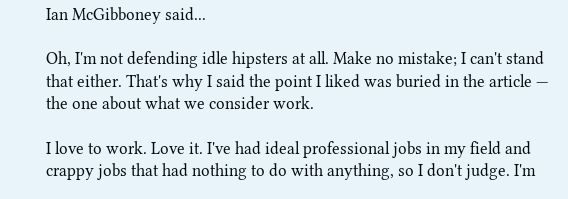Ian McGibboney said...

Oh, I'm not defending idle hipsters at all. Make no mistake; I can't stand that either. That's why I said the point I liked was buried in the article — the one about what we consider work.

I love to work. Love it. I've had ideal professional jobs in my field and crappy jobs that had nothing to do with anything, so I don't judge. I'm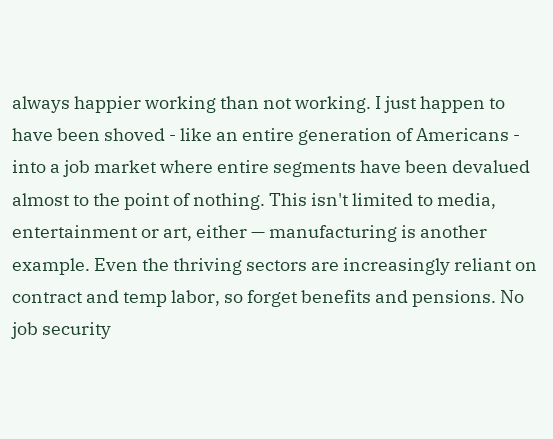always happier working than not working. I just happen to have been shoved - like an entire generation of Americans - into a job market where entire segments have been devalued almost to the point of nothing. This isn't limited to media, entertainment or art, either — manufacturing is another example. Even the thriving sectors are increasingly reliant on contract and temp labor, so forget benefits and pensions. No job security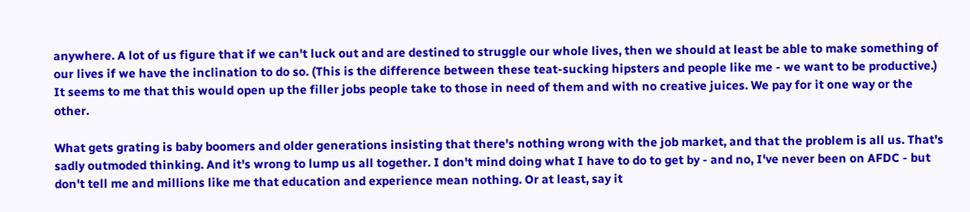anywhere. A lot of us figure that if we can't luck out and are destined to struggle our whole lives, then we should at least be able to make something of our lives if we have the inclination to do so. (This is the difference between these teat-sucking hipsters and people like me - we want to be productive.) It seems to me that this would open up the filler jobs people take to those in need of them and with no creative juices. We pay for it one way or the other.

What gets grating is baby boomers and older generations insisting that there's nothing wrong with the job market, and that the problem is all us. That's sadly outmoded thinking. And it's wrong to lump us all together. I don't mind doing what I have to do to get by - and no, I've never been on AFDC - but don't tell me and millions like me that education and experience mean nothing. Or at least, say it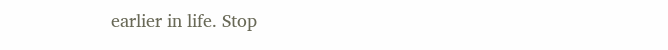earlier in life. Stop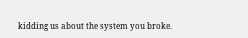kidding us about the system you broke.